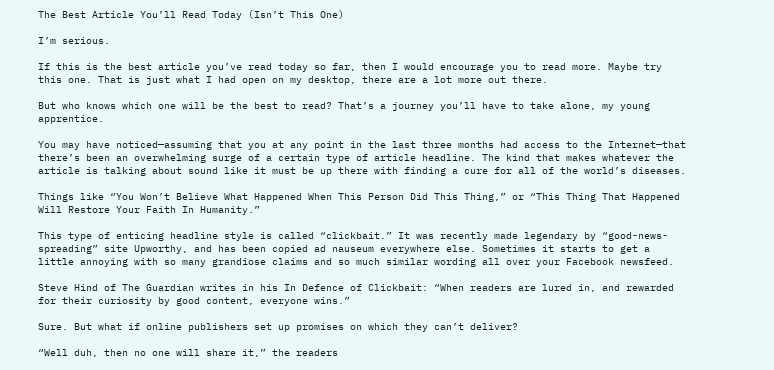The Best Article You’ll Read Today (Isn’t This One)

I’m serious.

If this is the best article you’ve read today so far, then I would encourage you to read more. Maybe try this one. That is just what I had open on my desktop, there are a lot more out there.

But who knows which one will be the best to read? That’s a journey you’ll have to take alone, my young apprentice.

You may have noticed—assuming that you at any point in the last three months had access to the Internet—that there’s been an overwhelming surge of a certain type of article headline. The kind that makes whatever the article is talking about sound like it must be up there with finding a cure for all of the world’s diseases.

Things like “You Won’t Believe What Happened When This Person Did This Thing,” or “This Thing That Happened Will Restore Your Faith In Humanity.”

This type of enticing headline style is called “clickbait.” It was recently made legendary by “good-news-spreading” site Upworthy, and has been copied ad nauseum everywhere else. Sometimes it starts to get a little annoying with so many grandiose claims and so much similar wording all over your Facebook newsfeed.

Steve Hind of The Guardian writes in his In Defence of Clickbait: “When readers are lured in, and rewarded for their curiosity by good content, everyone wins.”

Sure. But what if online publishers set up promises on which they can’t deliver?

“Well duh, then no one will share it,” the readers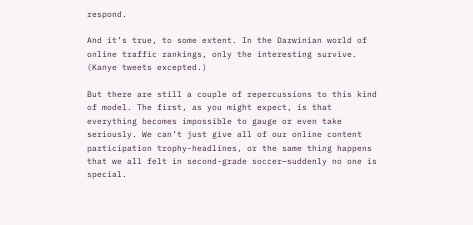respond.

And it’s true, to some extent. In the Darwinian world of online traffic rankings, only the interesting survive. (Kanye tweets excepted.)

But there are still a couple of repercussions to this kind of model. The first, as you might expect, is that everything becomes impossible to gauge or even take seriously. We can’t just give all of our online content participation trophy-headlines, or the same thing happens that we all felt in second-grade soccer—suddenly no one is special.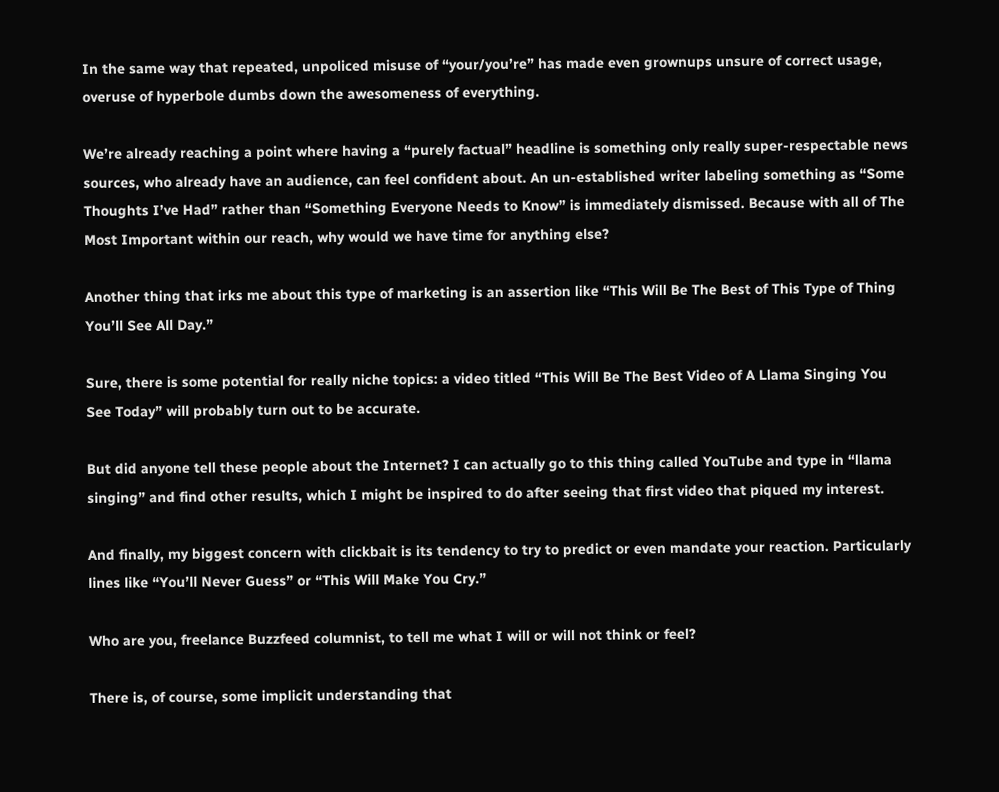In the same way that repeated, unpoliced misuse of “your/you’re” has made even grownups unsure of correct usage, overuse of hyperbole dumbs down the awesomeness of everything.

We’re already reaching a point where having a “purely factual” headline is something only really super-respectable news sources, who already have an audience, can feel confident about. An un-established writer labeling something as “Some Thoughts I’ve Had” rather than “Something Everyone Needs to Know” is immediately dismissed. Because with all of The Most Important within our reach, why would we have time for anything else?

Another thing that irks me about this type of marketing is an assertion like “This Will Be The Best of This Type of Thing You’ll See All Day.”

Sure, there is some potential for really niche topics: a video titled “This Will Be The Best Video of A Llama Singing You See Today” will probably turn out to be accurate.

But did anyone tell these people about the Internet? I can actually go to this thing called YouTube and type in “llama singing” and find other results, which I might be inspired to do after seeing that first video that piqued my interest.

And finally, my biggest concern with clickbait is its tendency to try to predict or even mandate your reaction. Particularly lines like “You’ll Never Guess” or “This Will Make You Cry.”

Who are you, freelance Buzzfeed columnist, to tell me what I will or will not think or feel?

There is, of course, some implicit understanding that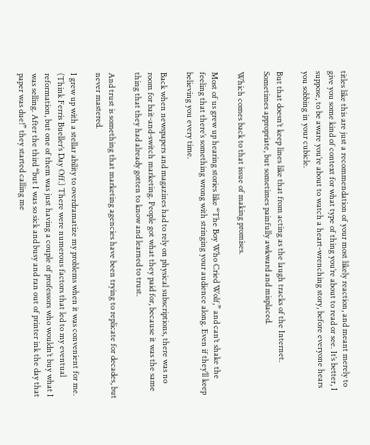titles like this are just a recommendation of your most likely reaction, and meant merely to give you some kind of context for what type of thing you’re about to read or see. It’s better, I suppose, to be aware you’re about to watch a heart-wrenching story, before everyone hears you sobbing in your cubicle.

But that doesn’t keep lines like that from acting as the laugh tracks of the Internet. Sometimes appropriate, but sometimes painfully awkward and misplaced.

Which comes back to that issue of making promises.

Most of us grew up hearing stories like “The Boy Who Cried Wolf,” and can’t shake the feeling that there’s something wrong with stringing your audience along. Even if they’ll keep believing you every time.

Back when newspapers and magazines had to rely on physical subscriptions, there was no room for bait-and-switch marketing. People got what they paid for, because it was the same thing that they had already gotten to know and learned to trust.

And trust is something that marketing agencies have been trying to replicate for decades, but never mastered.

I grew up with a stellar ability to overdramatize my problems when it was convenient for me. (Think Ferris Bueller’s Day Off.) There were numerous factors that led to my eventual reformation, but one of them was just having a couple of professors who wouldn’t buy what I was selling. After the third “but I was so sick and busy and ran out of printer ink the day that paper was due!” they started calling me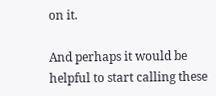on it.

And perhaps it would be helpful to start calling these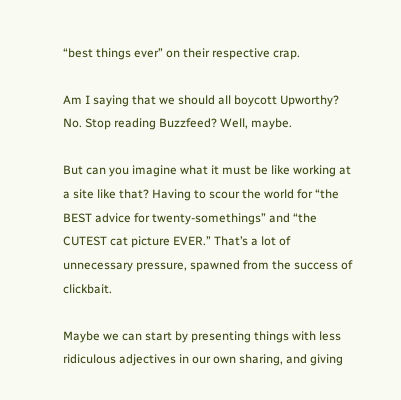“best things ever” on their respective crap.

Am I saying that we should all boycott Upworthy? No. Stop reading Buzzfeed? Well, maybe.

But can you imagine what it must be like working at a site like that? Having to scour the world for “the BEST advice for twenty-somethings” and “the CUTEST cat picture EVER.” That’s a lot of unnecessary pressure, spawned from the success of clickbait.

Maybe we can start by presenting things with less ridiculous adjectives in our own sharing, and giving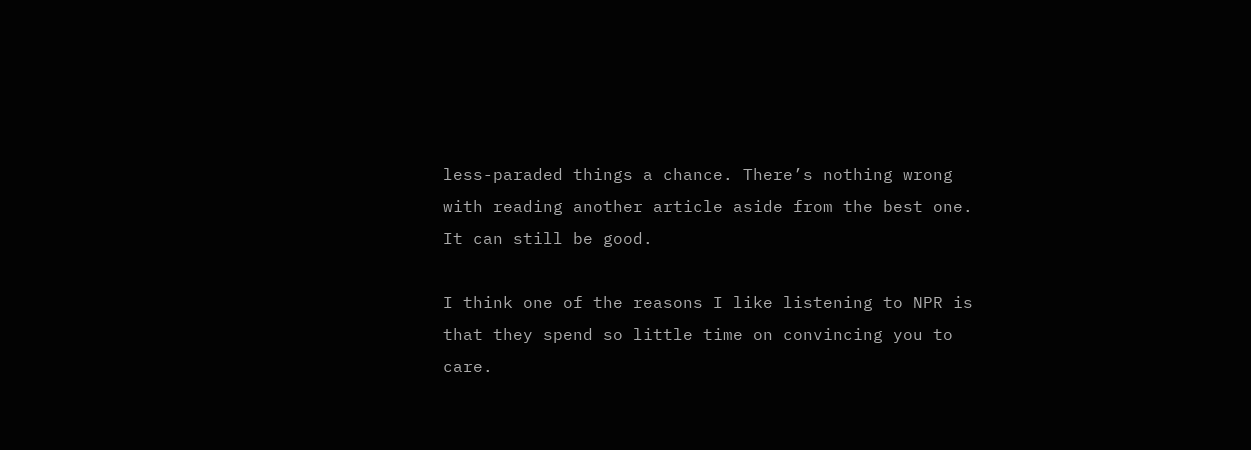less-paraded things a chance. There’s nothing wrong with reading another article aside from the best one. It can still be good.

I think one of the reasons I like listening to NPR is that they spend so little time on convincing you to care.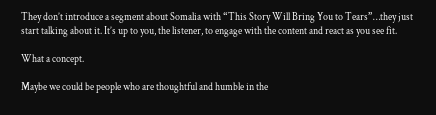They don’t introduce a segment about Somalia with “This Story Will Bring You to Tears”…they just start talking about it. It’s up to you, the listener, to engage with the content and react as you see fit.

What a concept.

Maybe we could be people who are thoughtful and humble in the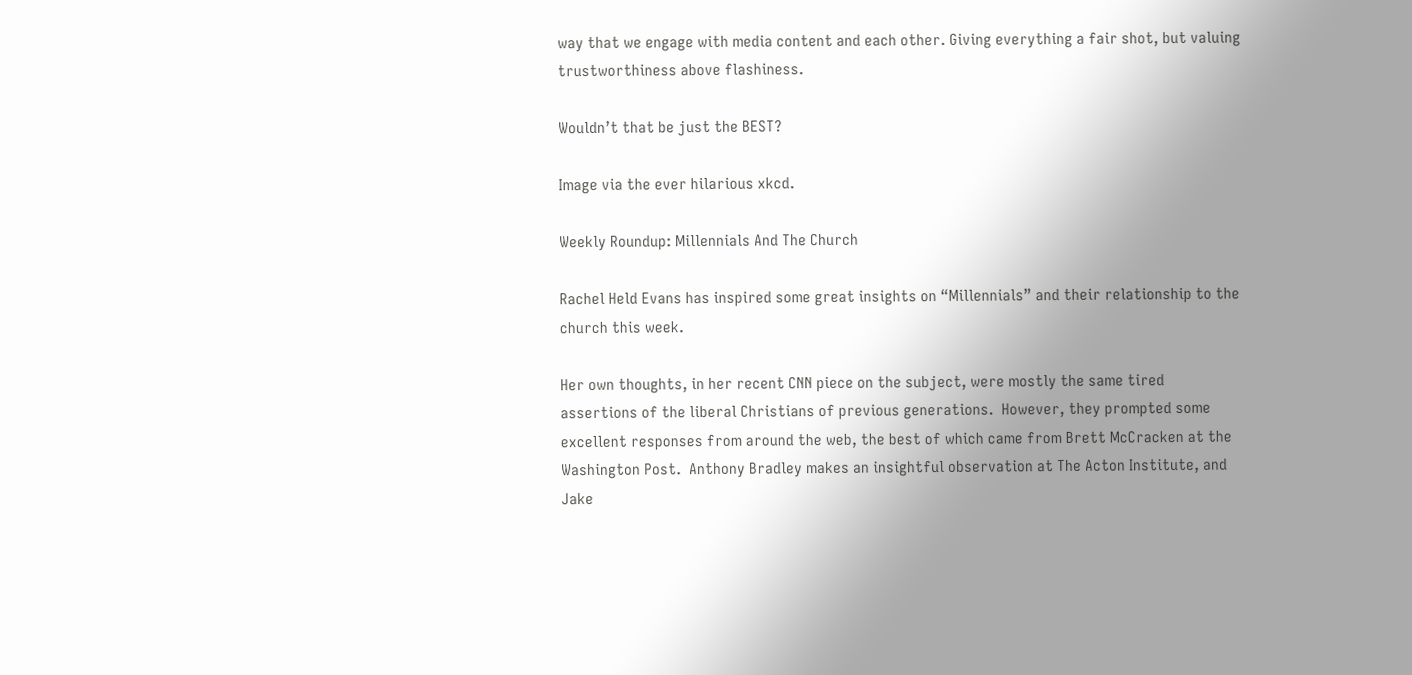way that we engage with media content and each other. Giving everything a fair shot, but valuing trustworthiness above flashiness.

Wouldn’t that be just the BEST?

Image via the ever hilarious xkcd.

Weekly Roundup: Millennials And The Church

Rachel Held Evans has inspired some great insights on “Millennials” and their relationship to the church this week.

Her own thoughts, in her recent CNN piece on the subject, were mostly the same tired assertions of the liberal Christians of previous generations.  However, they prompted some excellent responses from around the web, the best of which came from Brett McCracken at the Washington Post.  Anthony Bradley makes an insightful observation at The Acton Institute, and Jake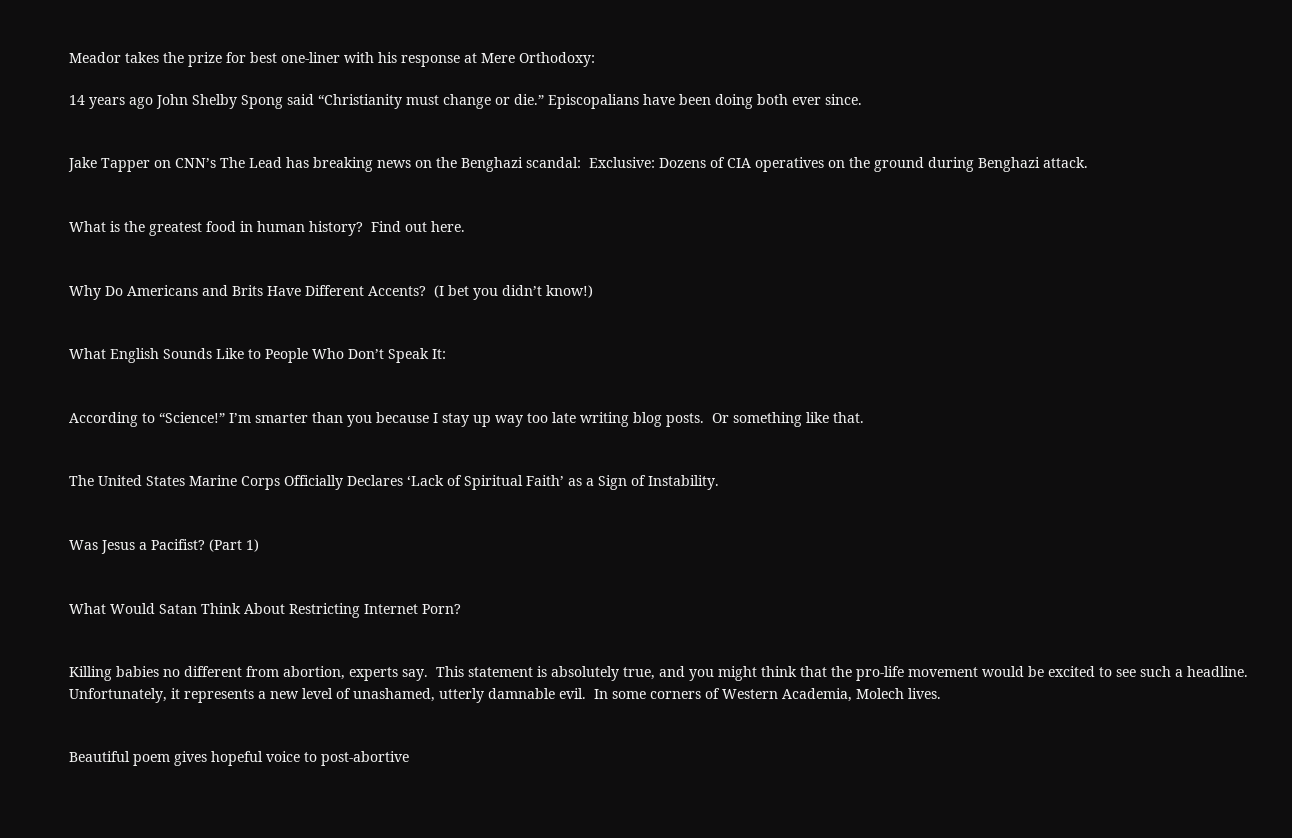Meador takes the prize for best one-liner with his response at Mere Orthodoxy:

14 years ago John Shelby Spong said “Christianity must change or die.” Episcopalians have been doing both ever since.


Jake Tapper on CNN’s The Lead has breaking news on the Benghazi scandal:  Exclusive: Dozens of CIA operatives on the ground during Benghazi attack.


What is the greatest food in human history?  Find out here.


Why Do Americans and Brits Have Different Accents?  (I bet you didn’t know!)


What English Sounds Like to People Who Don’t Speak It:


According to “Science!” I’m smarter than you because I stay up way too late writing blog posts.  Or something like that.


The United States Marine Corps Officially Declares ‘Lack of Spiritual Faith’ as a Sign of Instability.


Was Jesus a Pacifist? (Part 1)


What Would Satan Think About Restricting Internet Porn?


Killing babies no different from abortion, experts say.  This statement is absolutely true, and you might think that the pro-life movement would be excited to see such a headline.  Unfortunately, it represents a new level of unashamed, utterly damnable evil.  In some corners of Western Academia, Molech lives.


Beautiful poem gives hopeful voice to post-abortive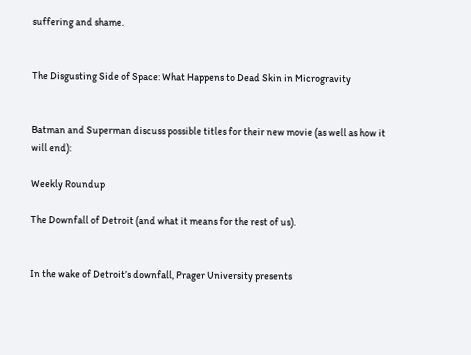suffering and shame.


The Disgusting Side of Space: What Happens to Dead Skin in Microgravity


Batman and Superman discuss possible titles for their new movie (as well as how it will end):

Weekly Roundup

The Downfall of Detroit (and what it means for the rest of us).


In the wake of Detroit’s downfall, Prager University presents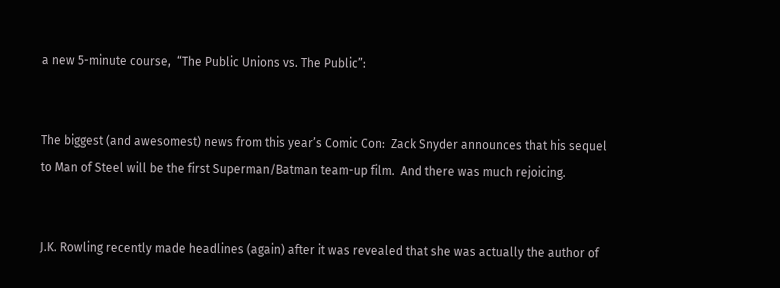a new 5-minute course,  “The Public Unions vs. The Public”:


The biggest (and awesomest) news from this year’s Comic Con:  Zack Snyder announces that his sequel to Man of Steel will be the first Superman/Batman team-up film.  And there was much rejoicing.


J.K. Rowling recently made headlines (again) after it was revealed that she was actually the author of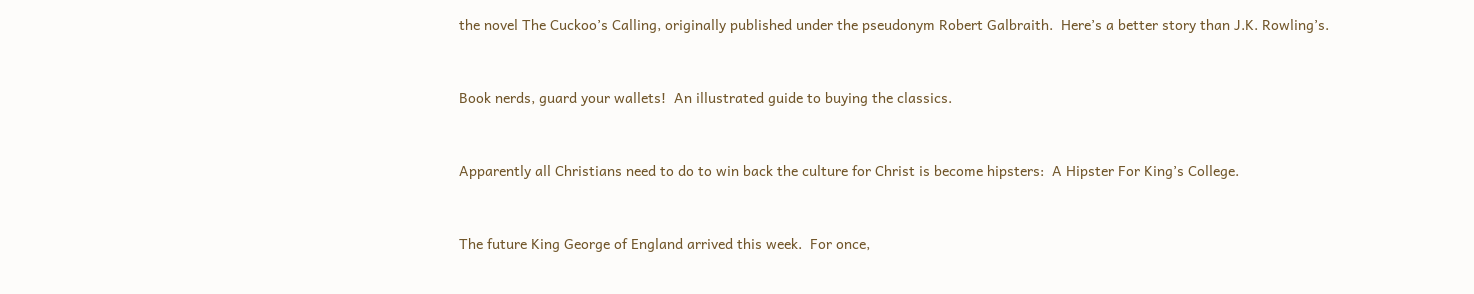the novel The Cuckoo’s Calling, originally published under the pseudonym Robert Galbraith.  Here’s a better story than J.K. Rowling’s.


Book nerds, guard your wallets!  An illustrated guide to buying the classics.


Apparently all Christians need to do to win back the culture for Christ is become hipsters:  A Hipster For King’s College.


The future King George of England arrived this week.  For once,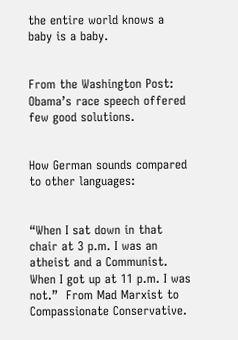the entire world knows a baby is a baby.


From the Washington Post:  Obama’s race speech offered few good solutions.


How German sounds compared to other languages:


“When I sat down in that chair at 3 p.m. I was an atheist and a Communist. When I got up at 11 p.m. I was not.”  From Mad Marxist to Compassionate Conservative.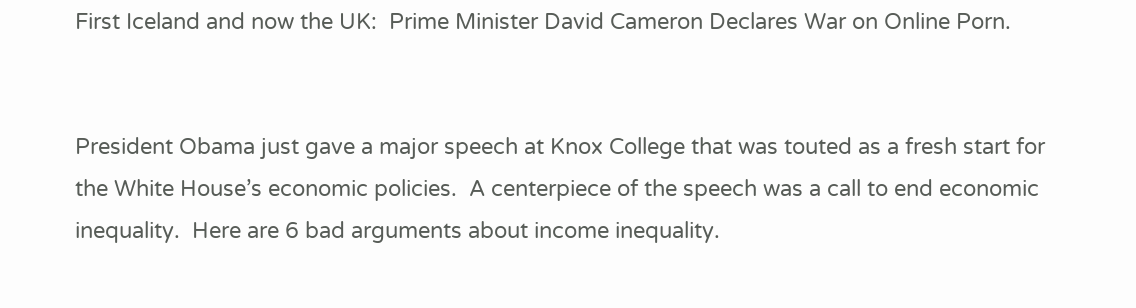First Iceland and now the UK:  Prime Minister David Cameron Declares War on Online Porn.


President Obama just gave a major speech at Knox College that was touted as a fresh start for the White House’s economic policies.  A centerpiece of the speech was a call to end economic inequality.  Here are 6 bad arguments about income inequality.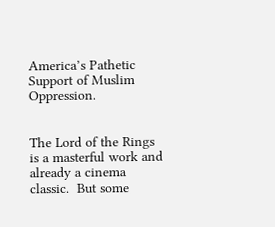America’s Pathetic Support of Muslim Oppression.


The Lord of the Rings is a masterful work and already a cinema classic.  But some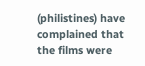(philistines) have complained that the films were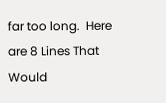far too long.  Here are 8 Lines That Would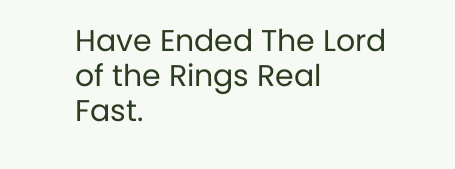Have Ended The Lord of the Rings Real Fast.